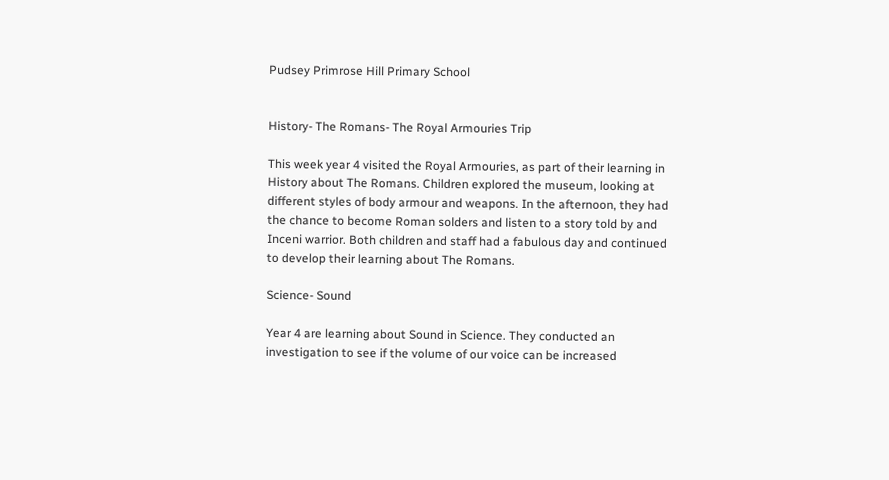Pudsey Primrose Hill Primary School


History- The Romans- The Royal Armouries Trip

This week year 4 visited the Royal Armouries, as part of their learning in History about The Romans. Children explored the museum, looking at different styles of body armour and weapons. In the afternoon, they had the chance to become Roman solders and listen to a story told by and Inceni warrior. Both children and staff had a fabulous day and continued to develop their learning about The Romans.

Science- Sound

Year 4 are learning about Sound in Science. They conducted an investigation to see if the volume of our voice can be increased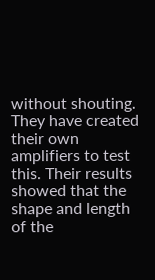without shouting. They have created their own amplifiers to test this. Their results showed that the shape and length of the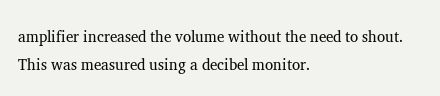amplifier increased the volume without the need to shout. This was measured using a decibel monitor.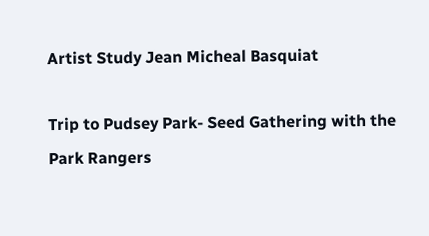Artist Study Jean Micheal Basquiat

Trip to Pudsey Park- Seed Gathering with the Park Rangers